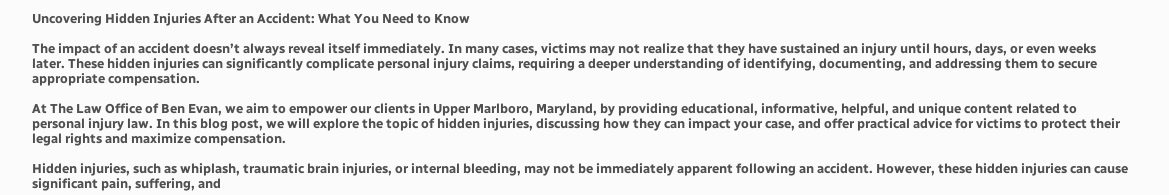Uncovering Hidden Injuries After an Accident: What You Need to Know

The impact of an accident doesn’t always reveal itself immediately. In many cases, victims may not realize that they have sustained an injury until hours, days, or even weeks later. These hidden injuries can significantly complicate personal injury claims, requiring a deeper understanding of identifying, documenting, and addressing them to secure appropriate compensation.

At The Law Office of Ben Evan, we aim to empower our clients in Upper Marlboro, Maryland, by providing educational, informative, helpful, and unique content related to personal injury law. In this blog post, we will explore the topic of hidden injuries, discussing how they can impact your case, and offer practical advice for victims to protect their legal rights and maximize compensation.

Hidden injuries, such as whiplash, traumatic brain injuries, or internal bleeding, may not be immediately apparent following an accident. However, these hidden injuries can cause significant pain, suffering, and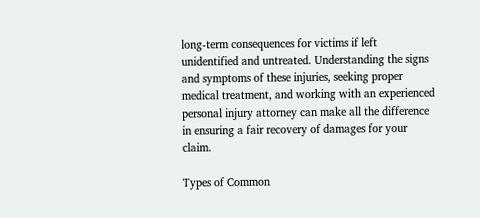long-term consequences for victims if left unidentified and untreated. Understanding the signs and symptoms of these injuries, seeking proper medical treatment, and working with an experienced personal injury attorney can make all the difference in ensuring a fair recovery of damages for your claim.

Types of Common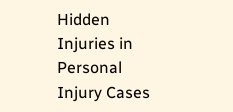Hidden Injuries in Personal Injury Cases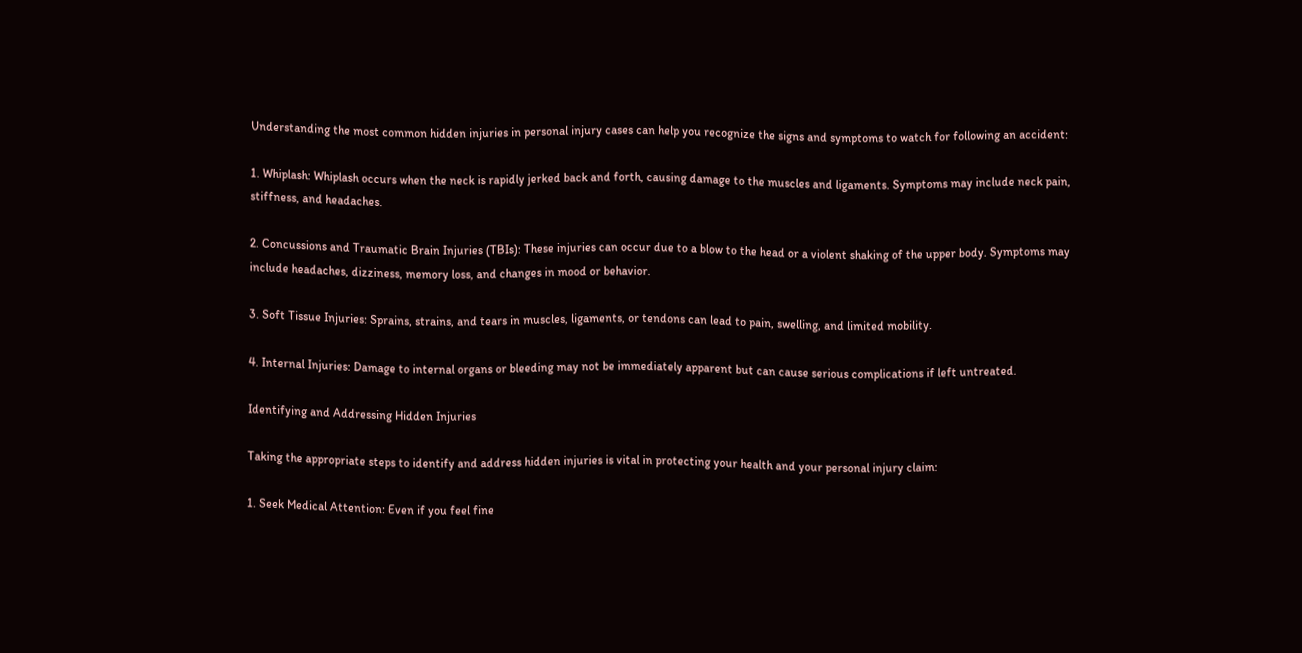Understanding the most common hidden injuries in personal injury cases can help you recognize the signs and symptoms to watch for following an accident:

1. Whiplash: Whiplash occurs when the neck is rapidly jerked back and forth, causing damage to the muscles and ligaments. Symptoms may include neck pain, stiffness, and headaches.

2. Concussions and Traumatic Brain Injuries (TBIs): These injuries can occur due to a blow to the head or a violent shaking of the upper body. Symptoms may include headaches, dizziness, memory loss, and changes in mood or behavior.

3. Soft Tissue Injuries: Sprains, strains, and tears in muscles, ligaments, or tendons can lead to pain, swelling, and limited mobility.

4. Internal Injuries: Damage to internal organs or bleeding may not be immediately apparent but can cause serious complications if left untreated.

Identifying and Addressing Hidden Injuries

Taking the appropriate steps to identify and address hidden injuries is vital in protecting your health and your personal injury claim:

1. Seek Medical Attention: Even if you feel fine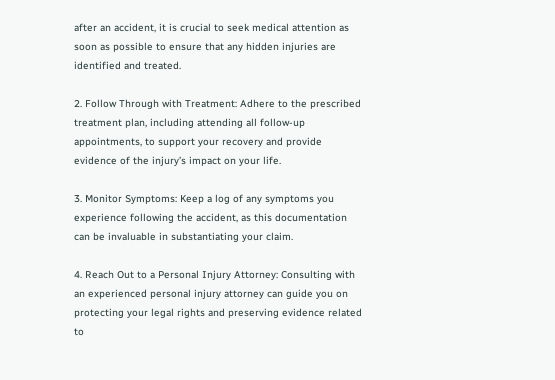after an accident, it is crucial to seek medical attention as soon as possible to ensure that any hidden injuries are identified and treated.

2. Follow Through with Treatment: Adhere to the prescribed treatment plan, including attending all follow-up appointments, to support your recovery and provide evidence of the injury’s impact on your life.

3. Monitor Symptoms: Keep a log of any symptoms you experience following the accident, as this documentation can be invaluable in substantiating your claim.

4. Reach Out to a Personal Injury Attorney: Consulting with an experienced personal injury attorney can guide you on protecting your legal rights and preserving evidence related to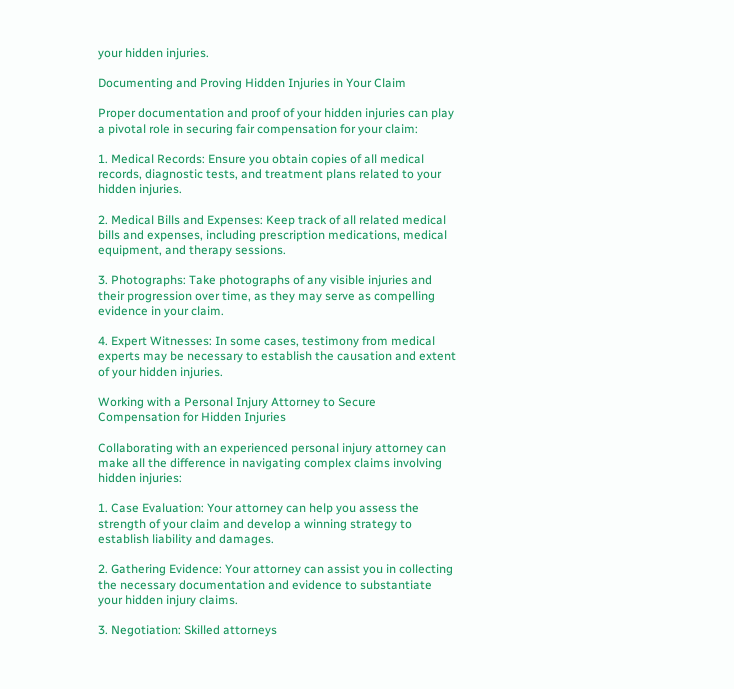your hidden injuries.

Documenting and Proving Hidden Injuries in Your Claim

Proper documentation and proof of your hidden injuries can play a pivotal role in securing fair compensation for your claim:

1. Medical Records: Ensure you obtain copies of all medical records, diagnostic tests, and treatment plans related to your hidden injuries.

2. Medical Bills and Expenses: Keep track of all related medical bills and expenses, including prescription medications, medical equipment, and therapy sessions.

3. Photographs: Take photographs of any visible injuries and their progression over time, as they may serve as compelling evidence in your claim.

4. Expert Witnesses: In some cases, testimony from medical experts may be necessary to establish the causation and extent of your hidden injuries.

Working with a Personal Injury Attorney to Secure Compensation for Hidden Injuries

Collaborating with an experienced personal injury attorney can make all the difference in navigating complex claims involving hidden injuries:

1. Case Evaluation: Your attorney can help you assess the strength of your claim and develop a winning strategy to establish liability and damages.

2. Gathering Evidence: Your attorney can assist you in collecting the necessary documentation and evidence to substantiate your hidden injury claims.

3. Negotiation: Skilled attorneys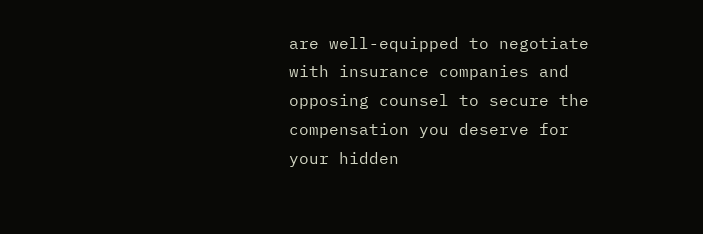are well-equipped to negotiate with insurance companies and opposing counsel to secure the compensation you deserve for your hidden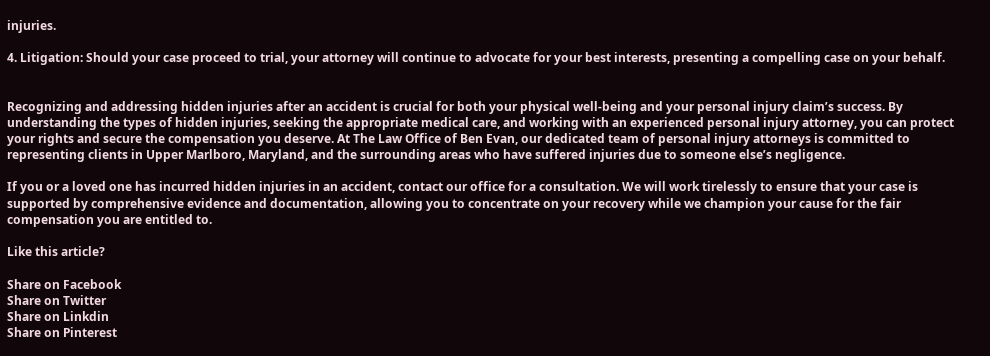injuries.

4. Litigation: Should your case proceed to trial, your attorney will continue to advocate for your best interests, presenting a compelling case on your behalf.


Recognizing and addressing hidden injuries after an accident is crucial for both your physical well-being and your personal injury claim’s success. By understanding the types of hidden injuries, seeking the appropriate medical care, and working with an experienced personal injury attorney, you can protect your rights and secure the compensation you deserve. At The Law Office of Ben Evan, our dedicated team of personal injury attorneys is committed to representing clients in Upper Marlboro, Maryland, and the surrounding areas who have suffered injuries due to someone else’s negligence.

If you or a loved one has incurred hidden injuries in an accident, contact our office for a consultation. We will work tirelessly to ensure that your case is supported by comprehensive evidence and documentation, allowing you to concentrate on your recovery while we champion your cause for the fair compensation you are entitled to.

Like this article?

Share on Facebook
Share on Twitter
Share on Linkdin
Share on Pinterest